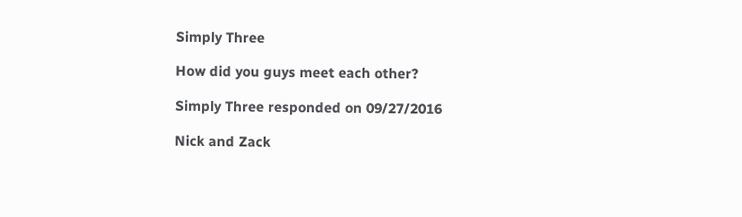Simply Three

How did you guys meet each other?

Simply Three responded on 09/27/2016

Nick and Zack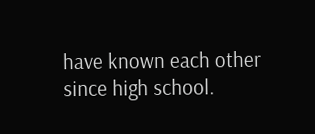have known each other since high school.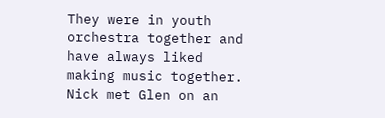They were in youth orchestra together and have always liked making music together. Nick met Glen on an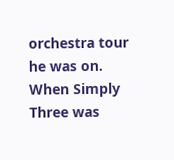orchestra tour he was on. When Simply Three was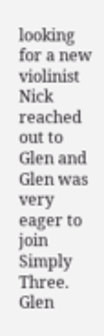looking for a new violinist Nick reached out to Glen and Glen was very eager to join Simply Three. Glen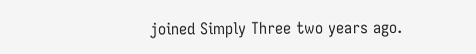joined Simply Three two years ago.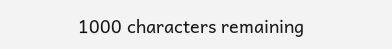1000 characters remaining